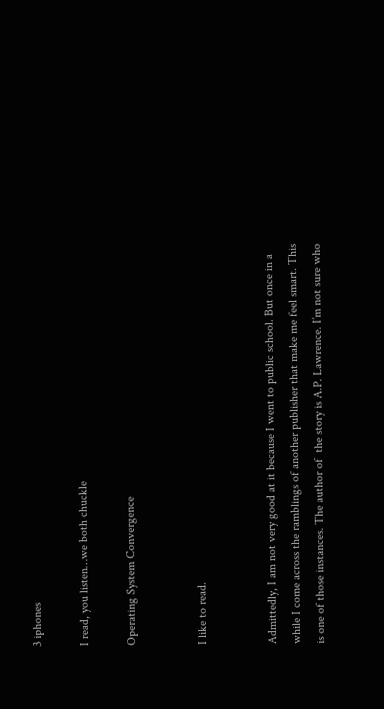3 iphones

I read, you listen…we both chuckle

Operating System Convergence


I like to read.


Admittedly, I am not very good at it because I went to public school. But once in a while I come across the ramblings of another publisher that make me feel smart. This is one of those instances. The author of  the story is A.P. Lawrence. I’m not sure who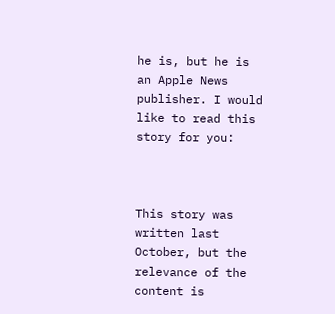he is, but he is an Apple News publisher. I would like to read this story for you:



This story was written last October, but the relevance of the content is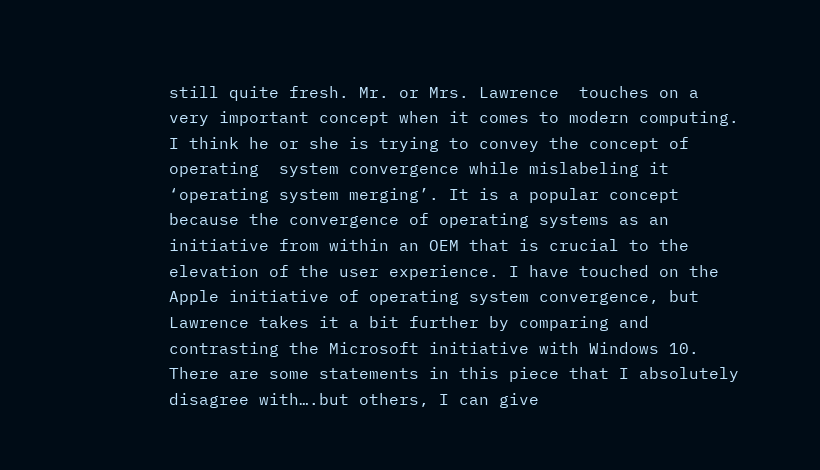still quite fresh. Mr. or Mrs. Lawrence  touches on a very important concept when it comes to modern computing. I think he or she is trying to convey the concept of operating  system convergence while mislabeling it ‘operating system merging’. It is a popular concept because the convergence of operating systems as an initiative from within an OEM that is crucial to the elevation of the user experience. I have touched on the Apple initiative of operating system convergence, but Lawrence takes it a bit further by comparing and contrasting the Microsoft initiative with Windows 10. There are some statements in this piece that I absolutely disagree with….but others, I can give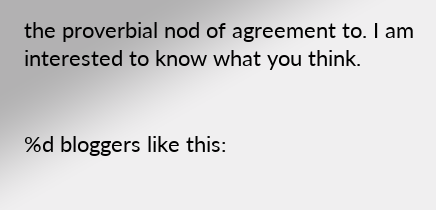the proverbial nod of agreement to. I am interested to know what you think.


%d bloggers like this: